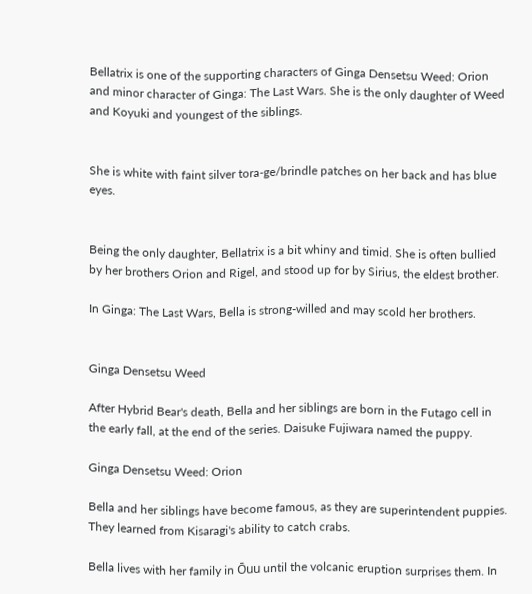Bellatrix is one of the supporting characters of Ginga Densetsu Weed: Orion and minor character of Ginga: The Last Wars. She is the only daughter of Weed and Koyuki and youngest of the siblings.


She is white with faint silver tora-ge/brindle patches on her back and has blue eyes.


Being the only daughter, Bellatrix is a bit whiny and timid. She is often bullied by her brothers Orion and Rigel, and stood up for by Sirius, the eldest brother.

In Ginga: The Last Wars, Bella is strong-willed and may scold her brothers.


Ginga Densetsu Weed

After Hybrid Bear's death, Bella and her siblings are born in the Futago cell in the early fall, at the end of the series. Daisuke Fujiwara named the puppy.

Ginga Densetsu Weed: Orion

Bella and her siblings have become famous, as they are superintendent puppies. They learned from Kisaragi's ability to catch crabs.

Bella lives with her family in Ōuu until the volcanic eruption surprises them. In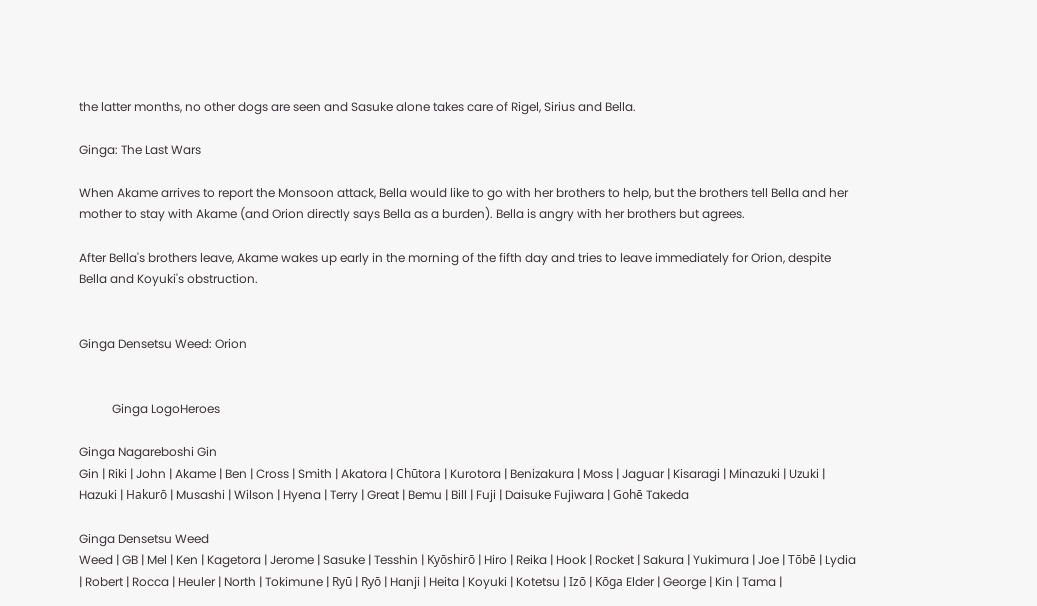the latter months, no other dogs are seen and Sasuke alone takes care of Rigel, Sirius and Bella.

Ginga: The Last Wars

When Akame arrives to report the Monsoon attack, Bella would like to go with her brothers to help, but the brothers tell Bella and her mother to stay with Akame (and Orion directly says Bella as a burden). Bella is angry with her brothers but agrees.

After Bella's brothers leave, Akame wakes up early in the morning of the fifth day and tries to leave immediately for Orion, despite Bella and Koyuki's obstruction.


Ginga Densetsu Weed: Orion


           Ginga LogoHeroes

Ginga Nagareboshi Gin
Gin | Riki | John | Akame | Ben | Cross | Smith | Akatora | Chūtora | Kurotora | Benizakura | Moss | Jaguar | Kisaragi | Minazuki | Uzuki | Hazuki | Hakurō | Musashi | Wilson | Hyena | Terry | Great | Bemu | Bill | Fuji | Daisuke Fujiwara | Gohē Takeda

Ginga Densetsu Weed
Weed | GB | Mel | Ken | Kagetora | Jerome | Sasuke | Tesshin | Kyōshirō | Hiro | Reika | Hook | Rocket | Sakura | Yukimura | Joe | Tōbē | Lydia | Robert | Rocca | Heuler | North | Tokimune | Ryū | Ryō | Hanji | Heita | Koyuki | Kotetsu | Izō | Kōga Elder | George | Kin | Tama |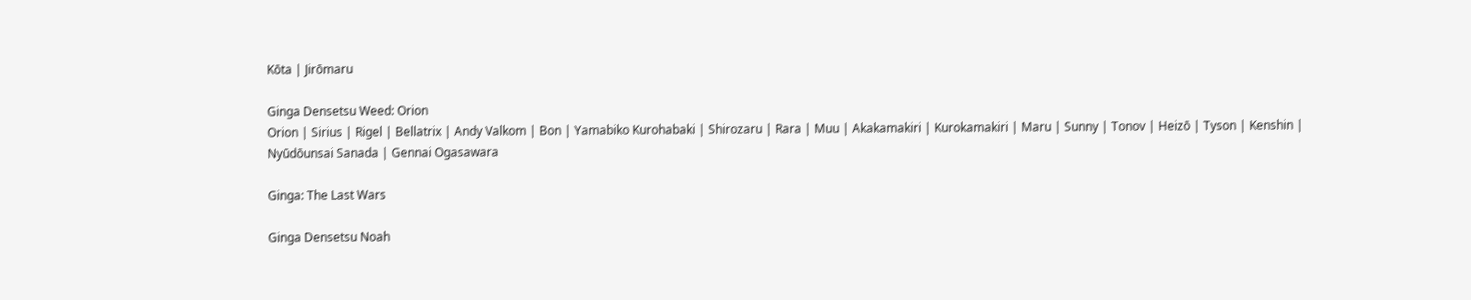Kōta | Jirōmaru

Ginga Densetsu Weed: Orion
Orion | Sirius | Rigel | Bellatrix | Andy Valkom | Bon | Yamabiko Kurohabaki | Shirozaru | Rara | Muu | Akakamakiri | Kurokamakiri | Maru | Sunny | Tonov | Heizō | Tyson | Kenshin | Nyūdōunsai Sanada | Gennai Ogasawara

Ginga: The Last Wars

Ginga Densetsu Noah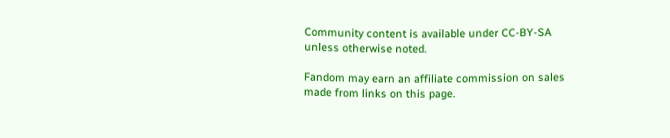Community content is available under CC-BY-SA unless otherwise noted.

Fandom may earn an affiliate commission on sales made from links on this page.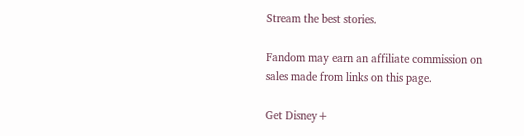Stream the best stories.

Fandom may earn an affiliate commission on sales made from links on this page.

Get Disney+